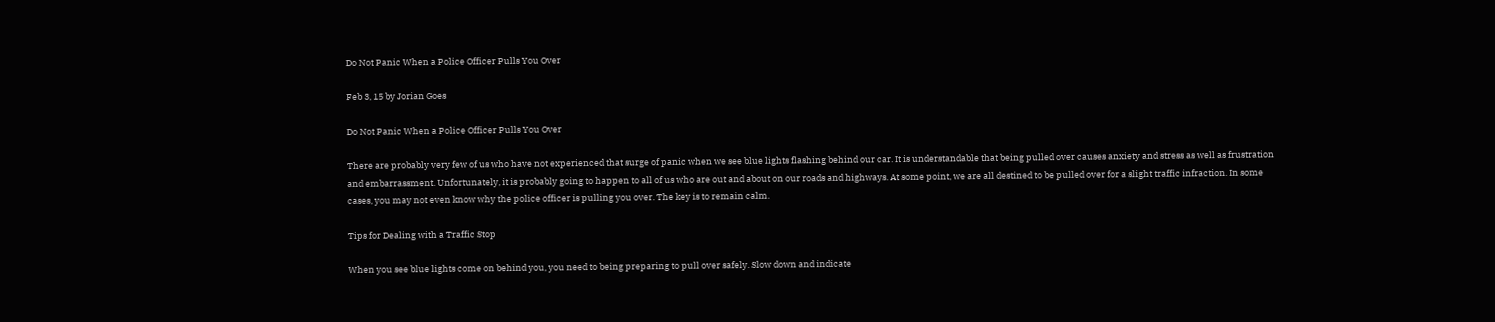Do Not Panic When a Police Officer Pulls You Over

Feb 3, 15 by Jorian Goes

Do Not Panic When a Police Officer Pulls You Over

There are probably very few of us who have not experienced that surge of panic when we see blue lights flashing behind our car. It is understandable that being pulled over causes anxiety and stress as well as frustration and embarrassment. Unfortunately, it is probably going to happen to all of us who are out and about on our roads and highways. At some point, we are all destined to be pulled over for a slight traffic infraction. In some cases, you may not even know why the police officer is pulling you over. The key is to remain calm.

Tips for Dealing with a Traffic Stop

When you see blue lights come on behind you, you need to being preparing to pull over safely. Slow down and indicate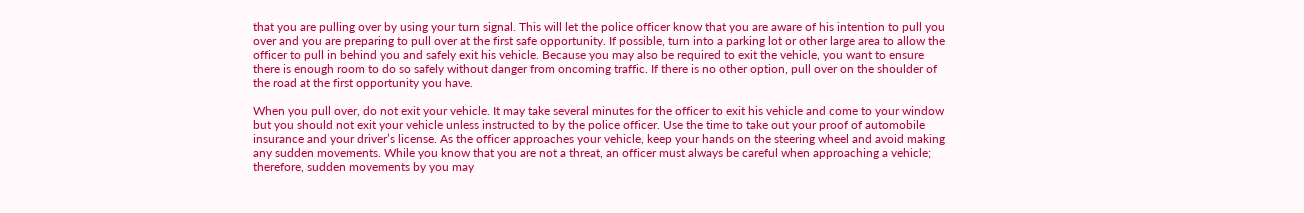that you are pulling over by using your turn signal. This will let the police officer know that you are aware of his intention to pull you over and you are preparing to pull over at the first safe opportunity. If possible, turn into a parking lot or other large area to allow the officer to pull in behind you and safely exit his vehicle. Because you may also be required to exit the vehicle, you want to ensure there is enough room to do so safely without danger from oncoming traffic. If there is no other option, pull over on the shoulder of the road at the first opportunity you have.

When you pull over, do not exit your vehicle. It may take several minutes for the officer to exit his vehicle and come to your window but you should not exit your vehicle unless instructed to by the police officer. Use the time to take out your proof of automobile insurance and your driver’s license. As the officer approaches your vehicle, keep your hands on the steering wheel and avoid making any sudden movements. While you know that you are not a threat, an officer must always be careful when approaching a vehicle; therefore, sudden movements by you may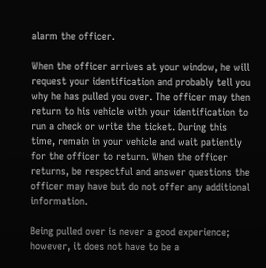alarm the officer.

When the officer arrives at your window, he will request your identification and probably tell you why he has pulled you over. The officer may then return to his vehicle with your identification to run a check or write the ticket. During this time, remain in your vehicle and wait patiently for the officer to return. When the officer returns, be respectful and answer questions the officer may have but do not offer any additional information.

Being pulled over is never a good experience; however, it does not have to be a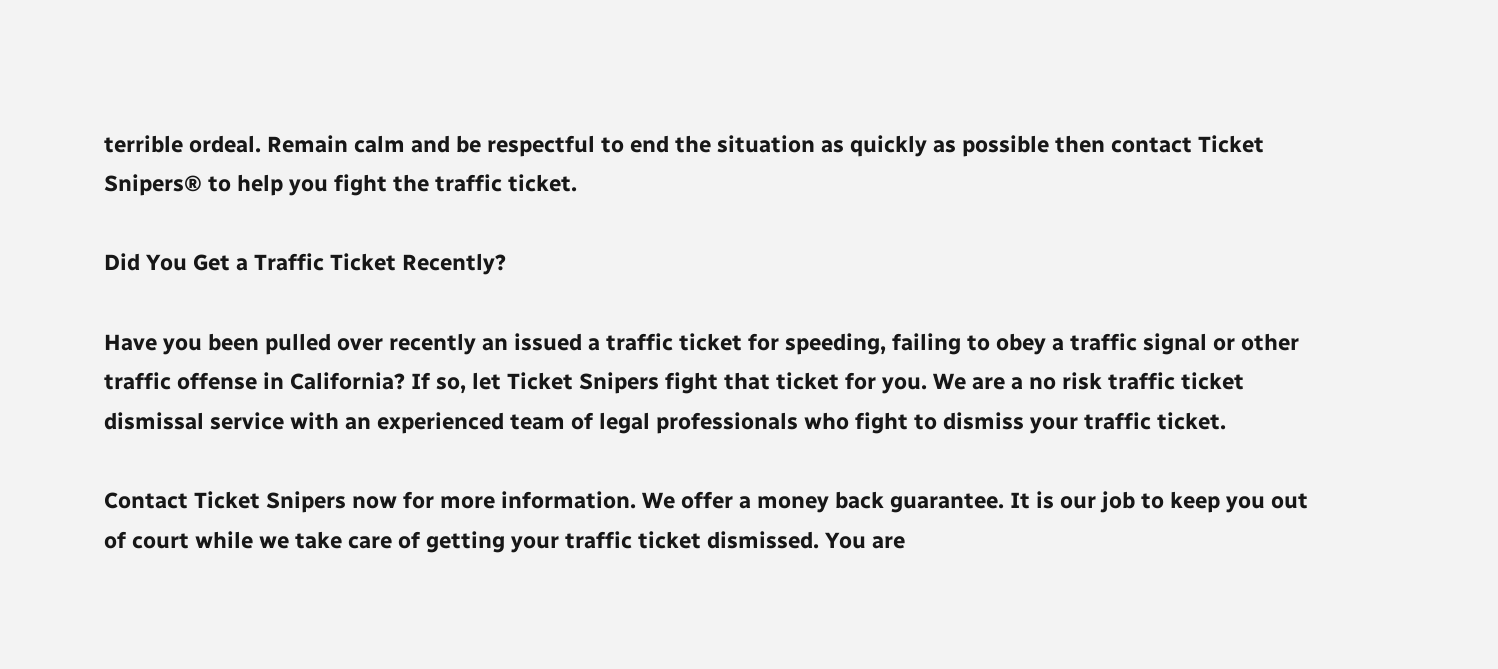terrible ordeal. Remain calm and be respectful to end the situation as quickly as possible then contact Ticket Snipers® to help you fight the traffic ticket.

Did You Get a Traffic Ticket Recently?

Have you been pulled over recently an issued a traffic ticket for speeding, failing to obey a traffic signal or other traffic offense in California? If so, let Ticket Snipers fight that ticket for you. We are a no risk traffic ticket dismissal service with an experienced team of legal professionals who fight to dismiss your traffic ticket.

Contact Ticket Snipers now for more information. We offer a money back guarantee. It is our job to keep you out of court while we take care of getting your traffic ticket dismissed. You are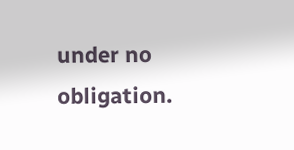under no obligation.